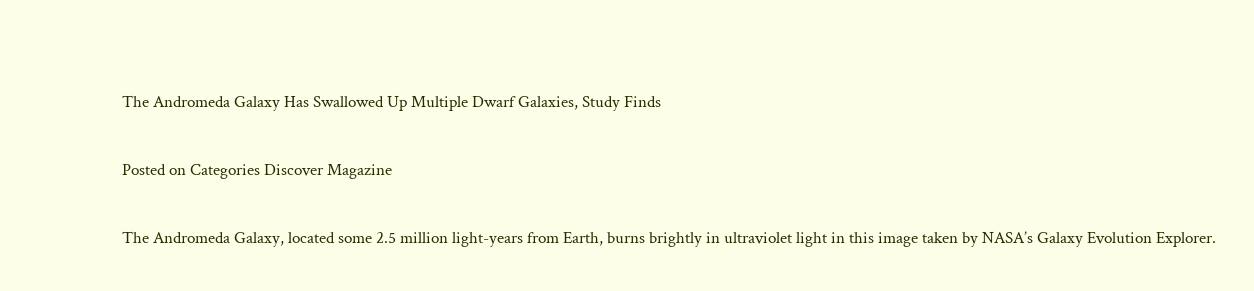The Andromeda Galaxy Has Swallowed Up Multiple Dwarf Galaxies, Study Finds

Posted on Categories Discover Magazine

The Andromeda Galaxy, located some 2.5 million light-years from Earth, burns brightly in ultraviolet light in this image taken by NASA’s Galaxy Evolution Explorer.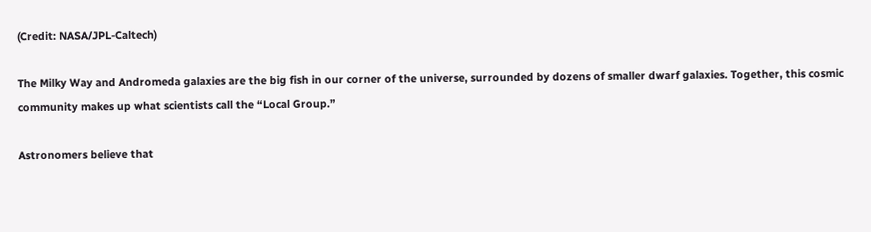(Credit: NASA/JPL-Caltech)

The Milky Way and Andromeda galaxies are the big fish in our corner of the universe, surrounded by dozens of smaller dwarf galaxies. Together, this cosmic community makes up what scientists call the “Local Group.”

Astronomers believe that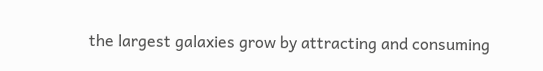the largest galaxies grow by attracting and consuming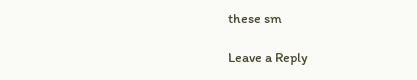these sm

Leave a Reply